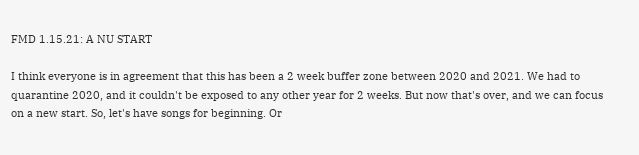FMD 1.15.21: A NU START

I think everyone is in agreement that this has been a 2 week buffer zone between 2020 and 2021. We had to quarantine 2020, and it couldn't be exposed to any other year for 2 weeks. But now that's over, and we can focus on a new start. So, let's have songs for beginning. Or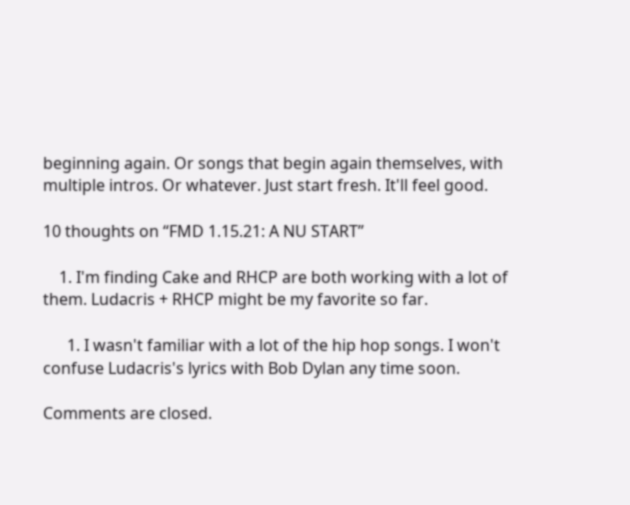beginning again. Or songs that begin again themselves, with multiple intros. Or whatever. Just start fresh. It'll feel good.

10 thoughts on “FMD 1.15.21: A NU START”

    1. I'm finding Cake and RHCP are both working with a lot of them. Ludacris + RHCP might be my favorite so far.

      1. I wasn't familiar with a lot of the hip hop songs. I won't confuse Ludacris's lyrics with Bob Dylan any time soon.

Comments are closed.